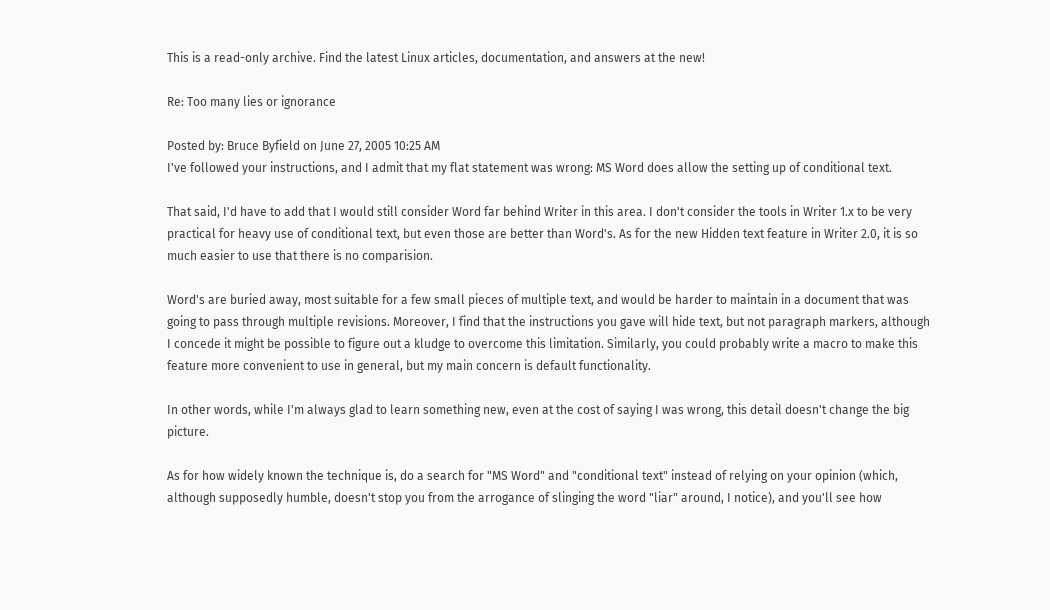This is a read-only archive. Find the latest Linux articles, documentation, and answers at the new!

Re: Too many lies or ignorance

Posted by: Bruce Byfield on June 27, 2005 10:25 AM
I've followed your instructions, and I admit that my flat statement was wrong: MS Word does allow the setting up of conditional text.

That said, I'd have to add that I would still consider Word far behind Writer in this area. I don't consider the tools in Writer 1.x to be very practical for heavy use of conditional text, but even those are better than Word's. As for the new Hidden text feature in Writer 2.0, it is so much easier to use that there is no comparision.

Word's are buried away, most suitable for a few small pieces of multiple text, and would be harder to maintain in a document that was going to pass through multiple revisions. Moreover, I find that the instructions you gave will hide text, but not paragraph markers, although I concede it might be possible to figure out a kludge to overcome this limitation. Similarly, you could probably write a macro to make this feature more convenient to use in general, but my main concern is default functionality.

In other words, while I'm always glad to learn something new, even at the cost of saying I was wrong, this detail doesn't change the big picture.

As for how widely known the technique is, do a search for "MS Word" and "conditional text" instead of relying on your opinion (which, although supposedly humble, doesn't stop you from the arrogance of slinging the word "liar" around, I notice), and you'll see how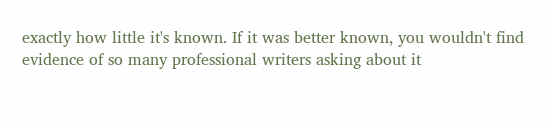exactly how little it's known. If it was better known, you wouldn't find evidence of so many professional writers asking about it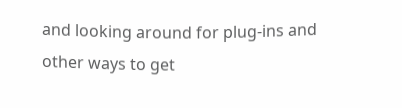and looking around for plug-ins and other ways to get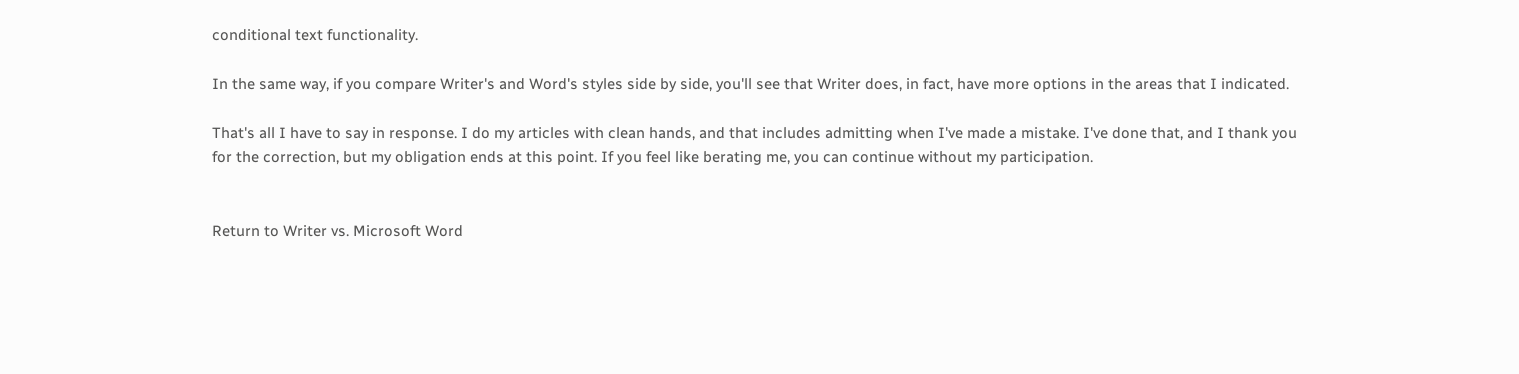conditional text functionality.

In the same way, if you compare Writer's and Word's styles side by side, you'll see that Writer does, in fact, have more options in the areas that I indicated.

That's all I have to say in response. I do my articles with clean hands, and that includes admitting when I've made a mistake. I've done that, and I thank you for the correction, but my obligation ends at this point. If you feel like berating me, you can continue without my participation.


Return to Writer vs. Microsoft Word